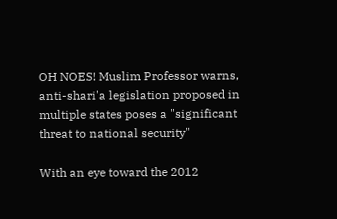OH NOES! Muslim Professor warns, anti-shari'a legislation proposed in multiple states poses a "significant threat to national security"

With an eye toward the 2012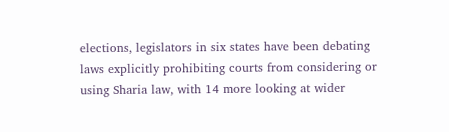elections, legislators in six states have been debating laws explicitly prohibiting courts from considering or using Sharia law, with 14 more looking at wider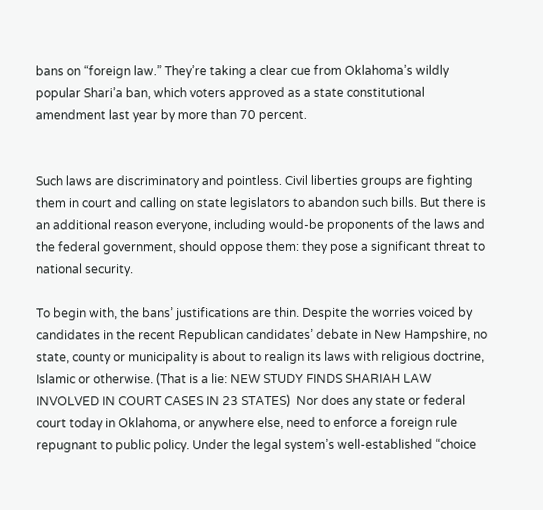bans on “foreign law.” They’re taking a clear cue from Oklahoma’s wildly popular Shari’a ban, which voters approved as a state constitutional amendment last year by more than 70 percent.


Such laws are discriminatory and pointless. Civil liberties groups are fighting them in court and calling on state legislators to abandon such bills. But there is an additional reason everyone, including would-be proponents of the laws and the federal government, should oppose them: they pose a significant threat to national security.

To begin with, the bans’ justifications are thin. Despite the worries voiced by candidates in the recent Republican candidates’ debate in New Hampshire, no state, county or municipality is about to realign its laws with religious doctrine, Islamic or otherwise. (That is a lie: NEW STUDY FINDS SHARIAH LAW INVOLVED IN COURT CASES IN 23 STATES)  Nor does any state or federal court today in Oklahoma, or anywhere else, need to enforce a foreign rule repugnant to public policy. Under the legal system’s well-established “choice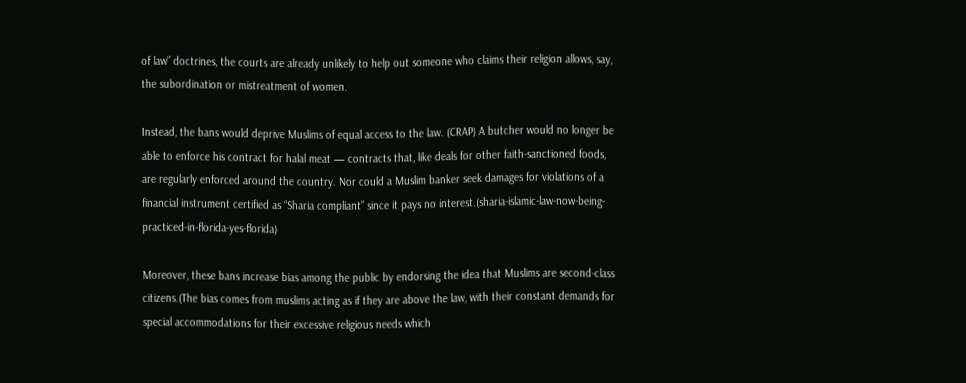of law” doctrines, the courts are already unlikely to help out someone who claims their religion allows, say, the subordination or mistreatment of women.

Instead, the bans would deprive Muslims of equal access to the law. (CRAP) A butcher would no longer be able to enforce his contract for halal meat — contracts that, like deals for other faith-sanctioned foods, are regularly enforced around the country. Nor could a Muslim banker seek damages for violations of a financial instrument certified as “Sharia compliant” since it pays no interest.(sharia-islamic-law-now-being-practiced-in-florida-yes-florida)

Moreover, these bans increase bias among the public by endorsing the idea that Muslims are second-class citizens.(The bias comes from muslims acting as if they are above the law, with their constant demands for special accommodations for their excessive religious needs which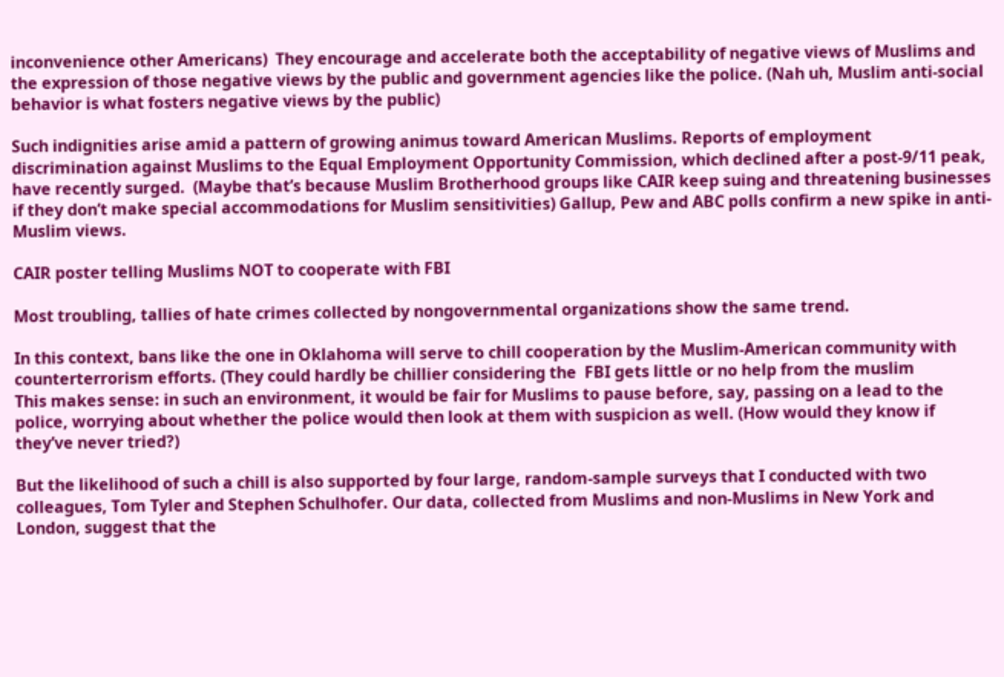inconvenience other Americans)  They encourage and accelerate both the acceptability of negative views of Muslims and the expression of those negative views by the public and government agencies like the police. (Nah uh, Muslim anti-social behavior is what fosters negative views by the public)

Such indignities arise amid a pattern of growing animus toward American Muslims. Reports of employment discrimination against Muslims to the Equal Employment Opportunity Commission, which declined after a post-9/11 peak, have recently surged.  (Maybe that’s because Muslim Brotherhood groups like CAIR keep suing and threatening businesses if they don’t make special accommodations for Muslim sensitivities) Gallup, Pew and ABC polls confirm a new spike in anti-Muslim views.

CAIR poster telling Muslims NOT to cooperate with FBI

Most troubling, tallies of hate crimes collected by nongovernmental organizations show the same trend.

In this context, bans like the one in Oklahoma will serve to chill cooperation by the Muslim-American community with counterterrorism efforts. (They could hardly be chillier considering the  FBI gets little or no help from the muslim
This makes sense: in such an environment, it would be fair for Muslims to pause before, say, passing on a lead to the police, worrying about whether the police would then look at them with suspicion as well. (How would they know if they’ve never tried?)

But the likelihood of such a chill is also supported by four large, random-sample surveys that I conducted with two colleagues, Tom Tyler and Stephen Schulhofer. Our data, collected from Muslims and non-Muslims in New York and London, suggest that the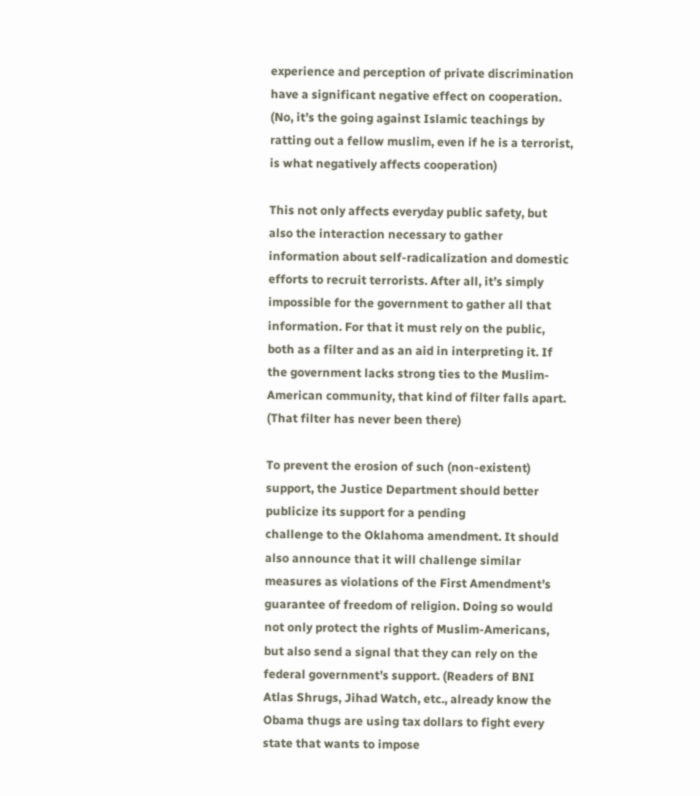experience and perception of private discrimination have a significant negative effect on cooperation. (No, it’s the going against Islamic teachings by ratting out a fellow muslim, even if he is a terrorist, is what negatively affects cooperation)

This not only affects everyday public safety, but also the interaction necessary to gather information about self-radicalization and domestic efforts to recruit terrorists. After all, it’s simply impossible for the government to gather all that information. For that it must rely on the public, both as a filter and as an aid in interpreting it. If the government lacks strong ties to the Muslim-American community, that kind of filter falls apart. (That filter has never been there)

To prevent the erosion of such (non-existent) support, the Justice Department should better publicize its support for a pending
challenge to the Oklahoma amendment. It should also announce that it will challenge similar measures as violations of the First Amendment’s guarantee of freedom of religion. Doing so would not only protect the rights of Muslim-Americans, but also send a signal that they can rely on the federal government’s support. (Readers of BNI Atlas Shrugs, Jihad Watch, etc., already know the Obama thugs are using tax dollars to fight every state that wants to impose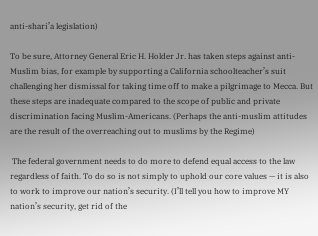anti-shari’a legislation)

To be sure, Attorney General Eric H. Holder Jr. has taken steps against anti-Muslim bias, for example by supporting a California schoolteacher’s suit challenging her dismissal for taking time off to make a pilgrimage to Mecca. But these steps are inadequate compared to the scope of public and private discrimination facing Muslim-Americans. (Perhaps the anti-muslim attitudes are the result of the overreaching out to muslims by the Regime)

 The federal government needs to do more to defend equal access to the law regardless of faith. To do so is not simply to uphold our core values — it is also to work to improve our nation’s security. (I’ll tell you how to improve MY nation’s security, get rid of the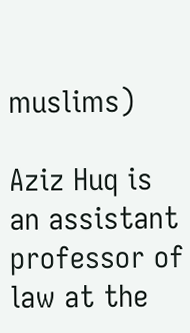muslims)

Aziz Huq is an assistant professor of law at the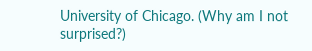University of Chicago. (Why am I not surprised?)